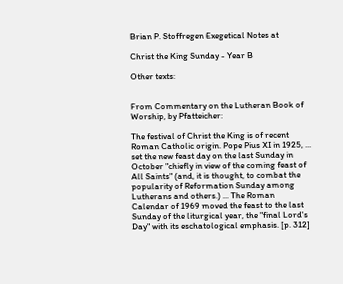Brian P. Stoffregen Exegetical Notes at

Christ the King Sunday - Year B

Other texts:


From Commentary on the Lutheran Book of Worship, by Pfatteicher:

The festival of Christ the King is of recent Roman Catholic origin. Pope Pius XI in 1925, ... set the new feast day on the last Sunday in October "chiefly in view of the coming feast of All Saints" (and, it is thought, to combat the popularity of Reformation Sunday among Lutherans and others.) ... The Roman Calendar of 1969 moved the feast to the last Sunday of the liturgical year, the "final Lord's Day" with its eschatological emphasis. [p. 312]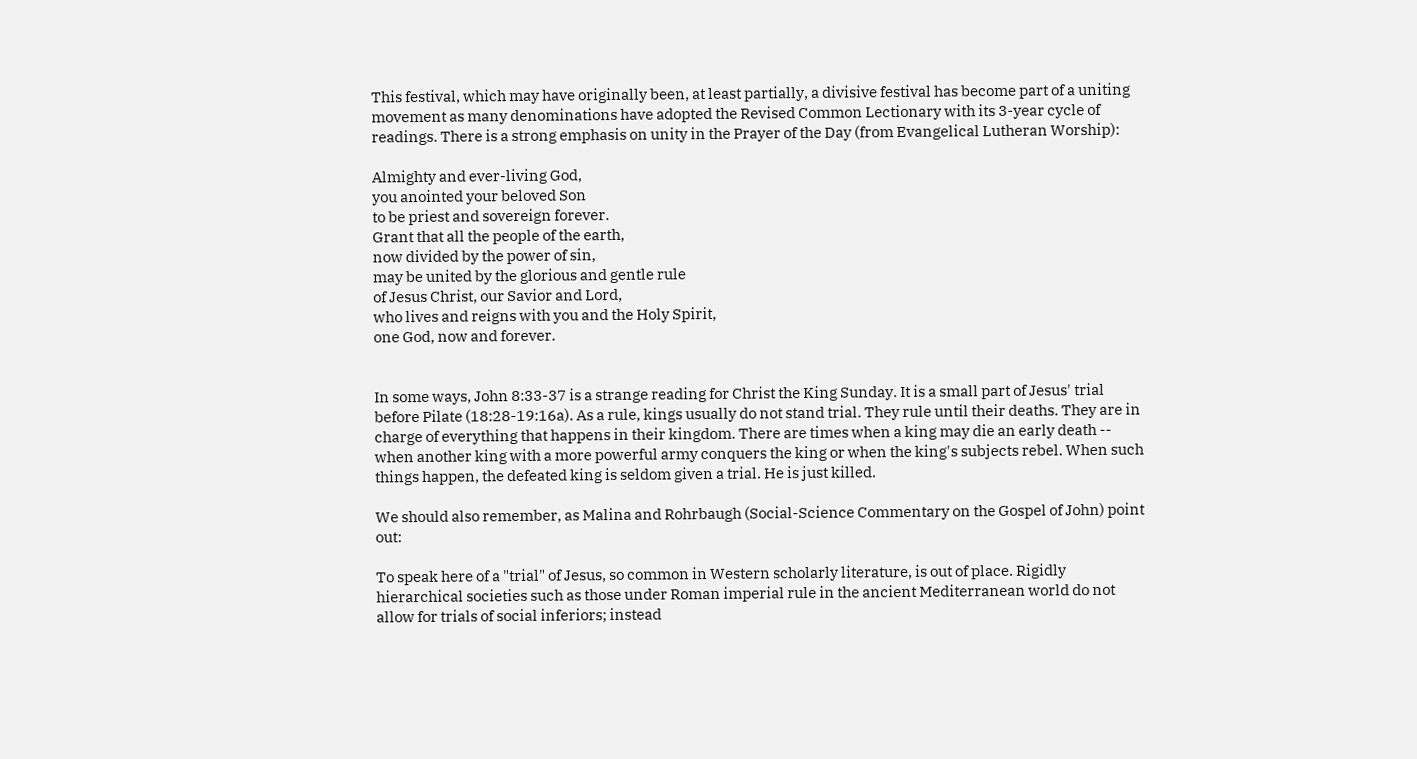This festival, which may have originally been, at least partially, a divisive festival has become part of a uniting movement as many denominations have adopted the Revised Common Lectionary with its 3-year cycle of readings. There is a strong emphasis on unity in the Prayer of the Day (from Evangelical Lutheran Worship):

Almighty and ever-living God,
you anointed your beloved Son
to be priest and sovereign forever.
Grant that all the people of the earth,
now divided by the power of sin,
may be united by the glorious and gentle rule
of Jesus Christ, our Savior and Lord,
who lives and reigns with you and the Holy Spirit,
one God, now and forever.


In some ways, John 8:33-37 is a strange reading for Christ the King Sunday. It is a small part of Jesus' trial before Pilate (18:28-19:16a). As a rule, kings usually do not stand trial. They rule until their deaths. They are in charge of everything that happens in their kingdom. There are times when a king may die an early death -- when another king with a more powerful army conquers the king or when the king's subjects rebel. When such things happen, the defeated king is seldom given a trial. He is just killed.

We should also remember, as Malina and Rohrbaugh (Social-Science Commentary on the Gospel of John) point out:

To speak here of a "trial" of Jesus, so common in Western scholarly literature, is out of place. Rigidly hierarchical societies such as those under Roman imperial rule in the ancient Mediterranean world do not allow for trials of social inferiors; instead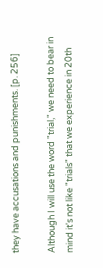they have accusations and punishments. [p. 256]

Although I will use the word "trial," we need to bear in mind it's not like "trials" that we experience in 20th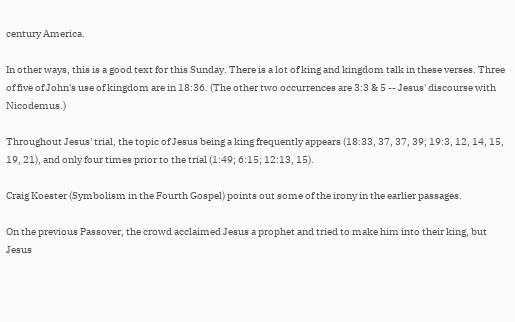century America.

In other ways, this is a good text for this Sunday. There is a lot of king and kingdom talk in these verses. Three of five of John's use of kingdom are in 18:36. (The other two occurrences are 3:3 & 5 -- Jesus' discourse with Nicodemus.)

Throughout Jesus' trial, the topic of Jesus being a king frequently appears (18:33, 37, 37, 39; 19:3, 12, 14, 15, 19, 21), and only four times prior to the trial (1:49; 6:15; 12:13, 15).

Craig Koester (Symbolism in the Fourth Gospel) points out some of the irony in the earlier passages.

On the previous Passover, the crowd acclaimed Jesus a prophet and tried to make him into their king, but Jesus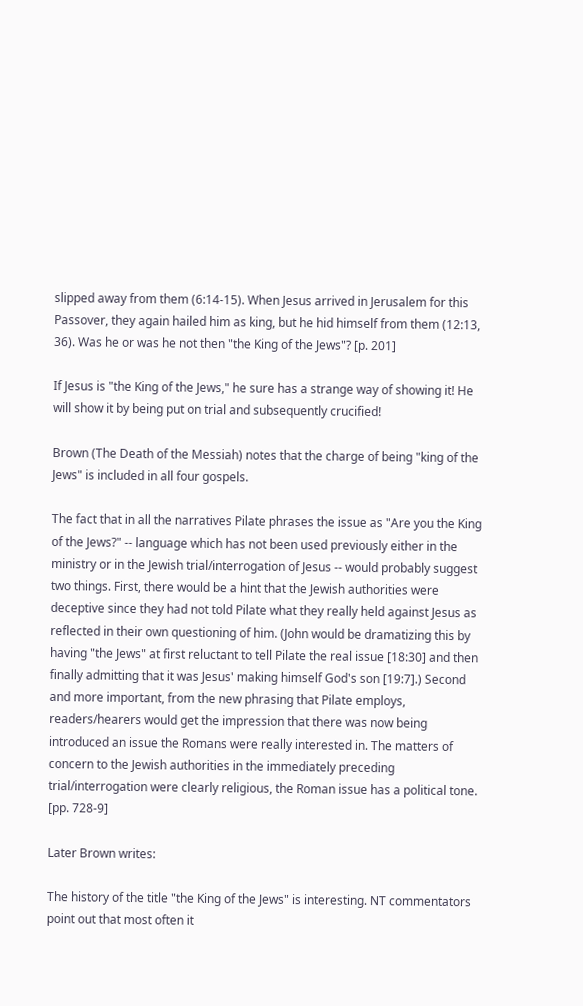slipped away from them (6:14-15). When Jesus arrived in Jerusalem for this Passover, they again hailed him as king, but he hid himself from them (12:13, 36). Was he or was he not then "the King of the Jews"? [p. 201]

If Jesus is "the King of the Jews," he sure has a strange way of showing it! He will show it by being put on trial and subsequently crucified!

Brown (The Death of the Messiah) notes that the charge of being "king of the Jews" is included in all four gospels.

The fact that in all the narratives Pilate phrases the issue as "Are you the King of the Jews?" -- language which has not been used previously either in the ministry or in the Jewish trial/interrogation of Jesus -- would probably suggest two things. First, there would be a hint that the Jewish authorities were deceptive since they had not told Pilate what they really held against Jesus as reflected in their own questioning of him. (John would be dramatizing this by having "the Jews" at first reluctant to tell Pilate the real issue [18:30] and then finally admitting that it was Jesus' making himself God's son [19:7].) Second and more important, from the new phrasing that Pilate employs, readers/hearers would get the impression that there was now being introduced an issue the Romans were really interested in. The matters of concern to the Jewish authorities in the immediately preceding trial/interrogation were clearly religious, the Roman issue has a political tone. [pp. 728-9]

Later Brown writes:

The history of the title "the King of the Jews" is interesting. NT commentators point out that most often it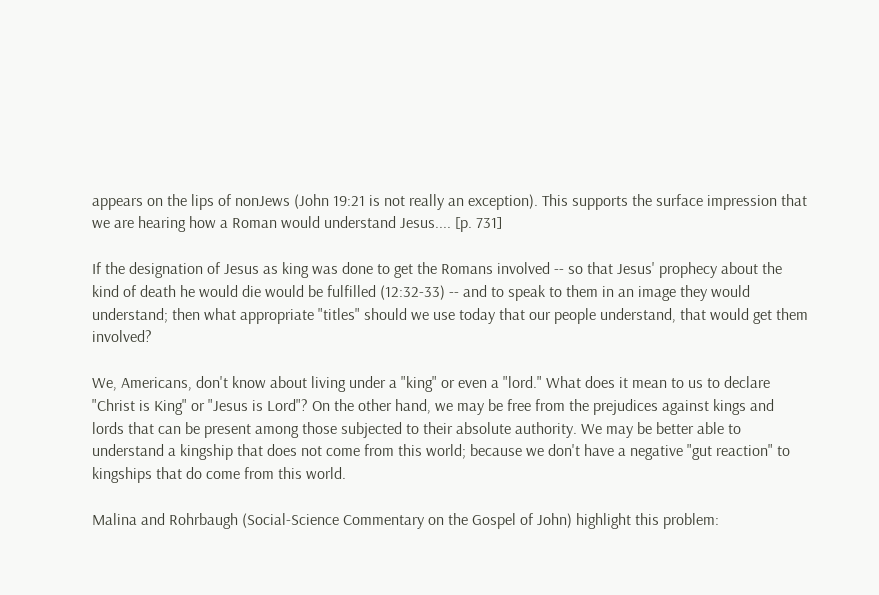appears on the lips of nonJews (John 19:21 is not really an exception). This supports the surface impression that we are hearing how a Roman would understand Jesus.... [p. 731]

If the designation of Jesus as king was done to get the Romans involved -- so that Jesus' prophecy about the kind of death he would die would be fulfilled (12:32-33) -- and to speak to them in an image they would understand; then what appropriate "titles" should we use today that our people understand, that would get them involved?

We, Americans, don't know about living under a "king" or even a "lord." What does it mean to us to declare "Christ is King" or "Jesus is Lord"? On the other hand, we may be free from the prejudices against kings and lords that can be present among those subjected to their absolute authority. We may be better able to understand a kingship that does not come from this world; because we don't have a negative "gut reaction" to kingships that do come from this world.

Malina and Rohrbaugh (Social-Science Commentary on the Gospel of John) highlight this problem: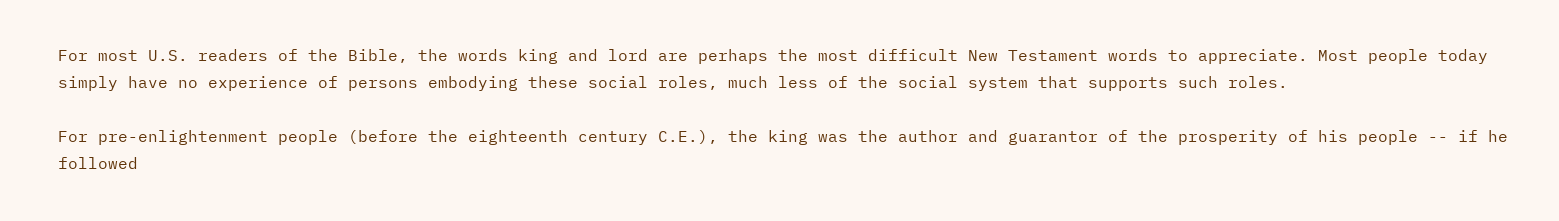For most U.S. readers of the Bible, the words king and lord are perhaps the most difficult New Testament words to appreciate. Most people today simply have no experience of persons embodying these social roles, much less of the social system that supports such roles.

For pre-enlightenment people (before the eighteenth century C.E.), the king was the author and guarantor of the prosperity of his people -- if he followed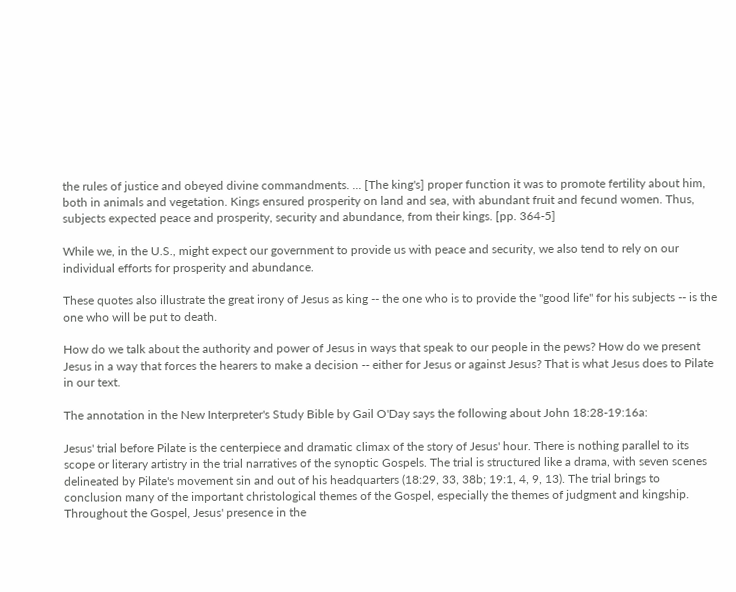the rules of justice and obeyed divine commandments. ... [The king's] proper function it was to promote fertility about him, both in animals and vegetation. Kings ensured prosperity on land and sea, with abundant fruit and fecund women. Thus, subjects expected peace and prosperity, security and abundance, from their kings. [pp. 364-5]

While we, in the U.S., might expect our government to provide us with peace and security, we also tend to rely on our individual efforts for prosperity and abundance.

These quotes also illustrate the great irony of Jesus as king -- the one who is to provide the "good life" for his subjects -- is the one who will be put to death.

How do we talk about the authority and power of Jesus in ways that speak to our people in the pews? How do we present Jesus in a way that forces the hearers to make a decision -- either for Jesus or against Jesus? That is what Jesus does to Pilate in our text.

The annotation in the New Interpreter's Study Bible by Gail O'Day says the following about John 18:28-19:16a:

Jesus' trial before Pilate is the centerpiece and dramatic climax of the story of Jesus' hour. There is nothing parallel to its scope or literary artistry in the trial narratives of the synoptic Gospels. The trial is structured like a drama, with seven scenes delineated by Pilate's movement sin and out of his headquarters (18:29, 33, 38b; 19:1, 4, 9, 13). The trial brings to conclusion many of the important christological themes of the Gospel, especially the themes of judgment and kingship. Throughout the Gospel, Jesus' presence in the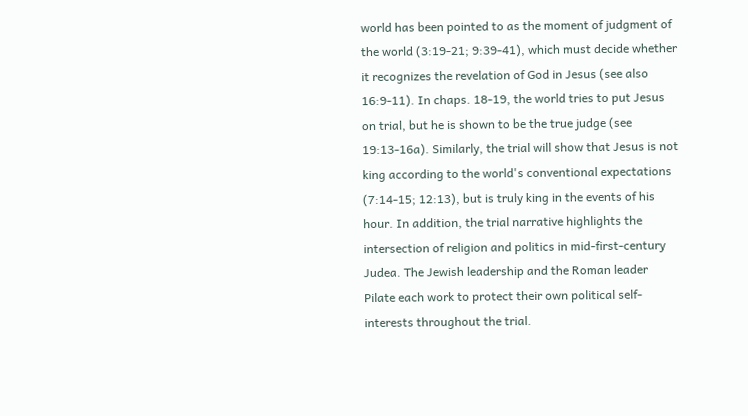world has been pointed to as the moment of judgment of the world (3:19-21; 9:39-41), which must decide whether it recognizes the revelation of God in Jesus (see also 16:9-11). In chaps. 18-19, the world tries to put Jesus on trial, but he is shown to be the true judge (see 19:13-16a). Similarly, the trial will show that Jesus is not king according to the world's conventional expectations (7:14-15; 12:13), but is truly king in the events of his hour. In addition, the trial narrative highlights the intersection of religion and politics in mid-first-century Judea. The Jewish leadership and the Roman leader Pilate each work to protect their own political self-interests throughout the trial.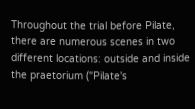Throughout the trial before Pilate, there are numerous scenes in two different locations: outside and inside the praetorium ("Pilate's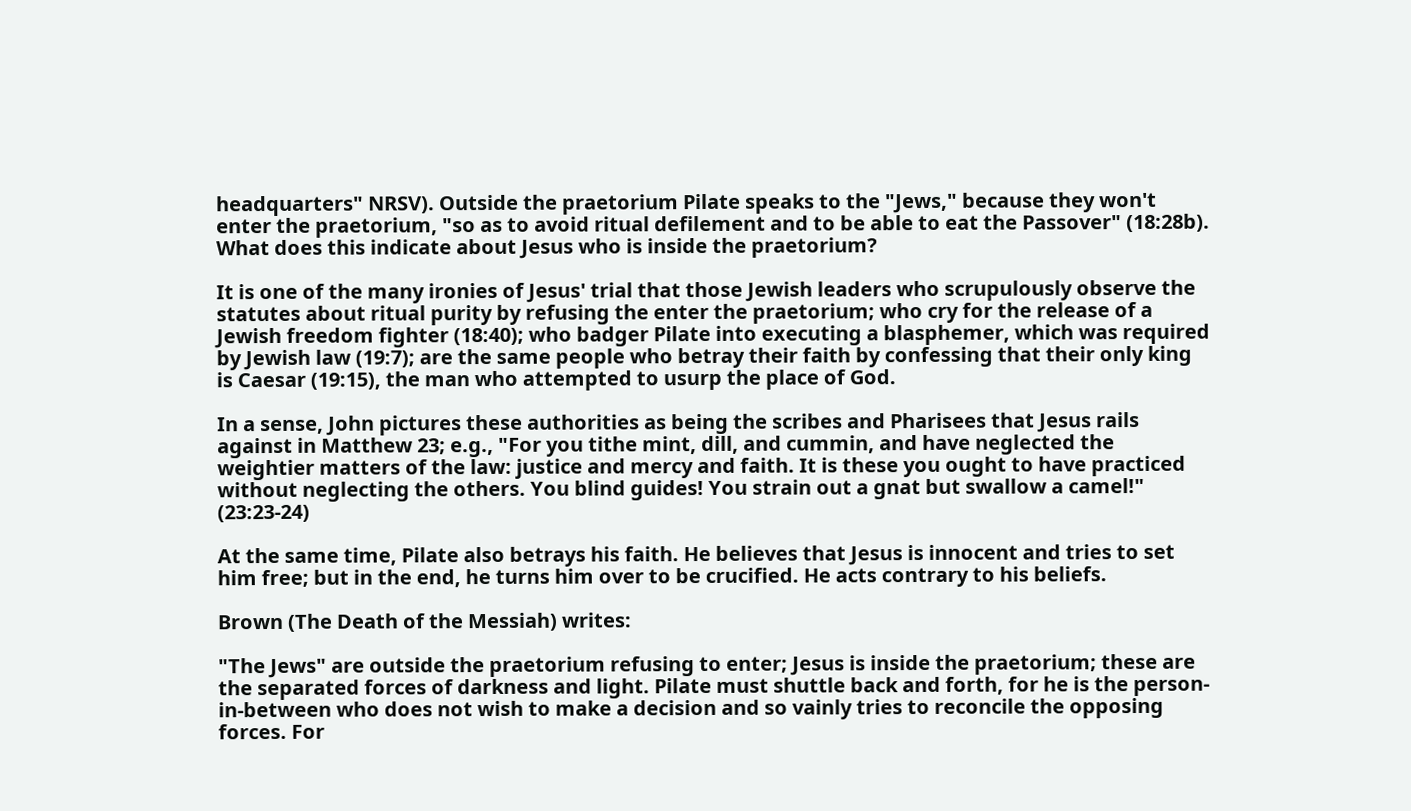headquarters" NRSV). Outside the praetorium Pilate speaks to the "Jews," because they won't enter the praetorium, "so as to avoid ritual defilement and to be able to eat the Passover" (18:28b). What does this indicate about Jesus who is inside the praetorium?

It is one of the many ironies of Jesus' trial that those Jewish leaders who scrupulously observe the statutes about ritual purity by refusing the enter the praetorium; who cry for the release of a Jewish freedom fighter (18:40); who badger Pilate into executing a blasphemer, which was required by Jewish law (19:7); are the same people who betray their faith by confessing that their only king is Caesar (19:15), the man who attempted to usurp the place of God.

In a sense, John pictures these authorities as being the scribes and Pharisees that Jesus rails against in Matthew 23; e.g., "For you tithe mint, dill, and cummin, and have neglected the weightier matters of the law: justice and mercy and faith. It is these you ought to have practiced without neglecting the others. You blind guides! You strain out a gnat but swallow a camel!" (23:23-24)

At the same time, Pilate also betrays his faith. He believes that Jesus is innocent and tries to set him free; but in the end, he turns him over to be crucified. He acts contrary to his beliefs.

Brown (The Death of the Messiah) writes:

"The Jews" are outside the praetorium refusing to enter; Jesus is inside the praetorium; these are the separated forces of darkness and light. Pilate must shuttle back and forth, for he is the person-in-between who does not wish to make a decision and so vainly tries to reconcile the opposing forces. For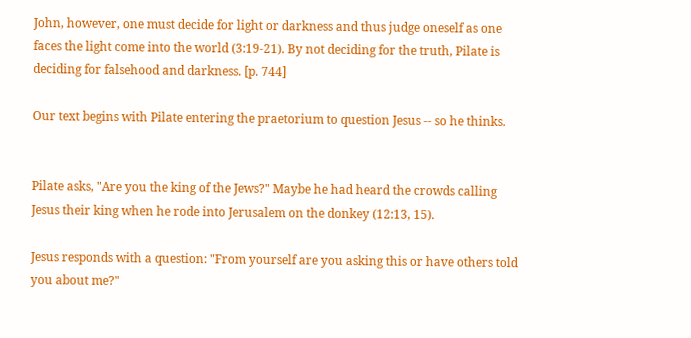John, however, one must decide for light or darkness and thus judge oneself as one faces the light come into the world (3:19-21). By not deciding for the truth, Pilate is deciding for falsehood and darkness. [p. 744]

Our text begins with Pilate entering the praetorium to question Jesus -- so he thinks.


Pilate asks, "Are you the king of the Jews?" Maybe he had heard the crowds calling Jesus their king when he rode into Jerusalem on the donkey (12:13, 15).

Jesus responds with a question: "From yourself are you asking this or have others told you about me?"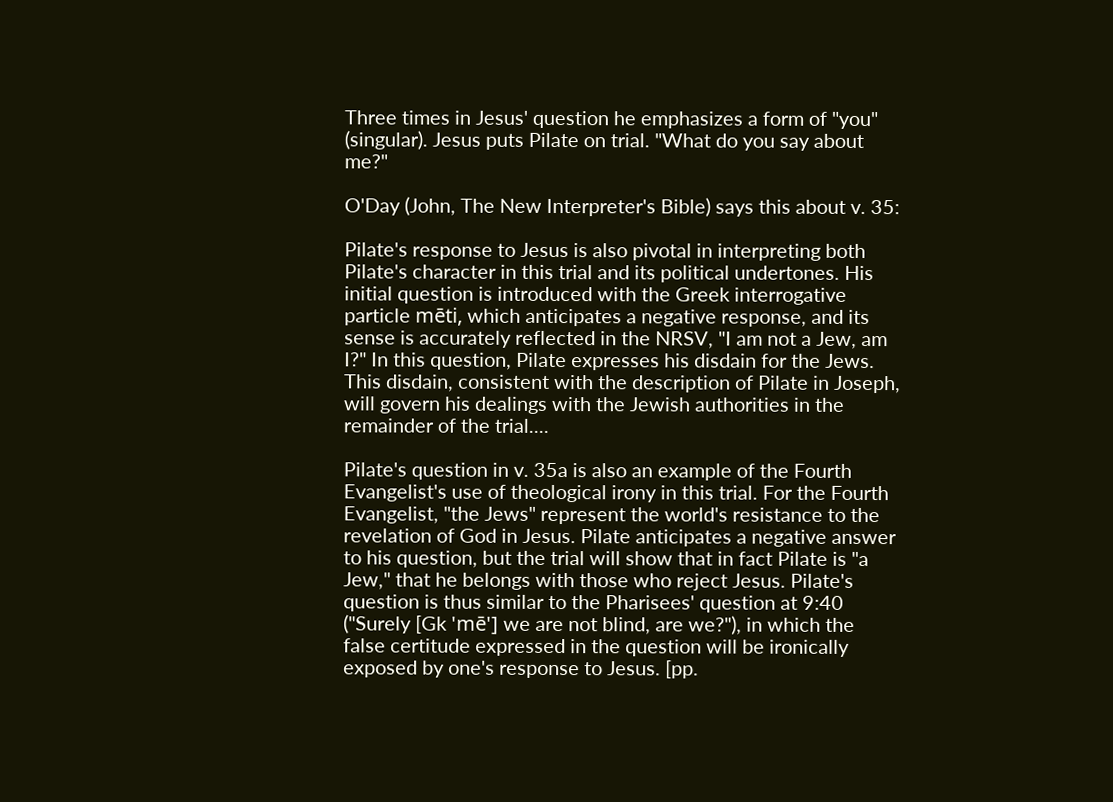Three times in Jesus' question he emphasizes a form of "you" (singular). Jesus puts Pilate on trial. "What do you say about me?"

O'Day (John, The New Interpreter's Bible) says this about v. 35:

Pilate's response to Jesus is also pivotal in interpreting both Pilate's character in this trial and its political undertones. His initial question is introduced with the Greek interrogative particle mēti, which anticipates a negative response, and its sense is accurately reflected in the NRSV, "I am not a Jew, am I?" In this question, Pilate expresses his disdain for the Jews. This disdain, consistent with the description of Pilate in Joseph, will govern his dealings with the Jewish authorities in the remainder of the trial....

Pilate's question in v. 35a is also an example of the Fourth Evangelist's use of theological irony in this trial. For the Fourth Evangelist, "the Jews" represent the world's resistance to the revelation of God in Jesus. Pilate anticipates a negative answer to his question, but the trial will show that in fact Pilate is "a Jew," that he belongs with those who reject Jesus. Pilate's question is thus similar to the Pharisees' question at 9:40 ("Surely [Gk 'mē'] we are not blind, are we?"), in which the false certitude expressed in the question will be ironically exposed by one's response to Jesus. [pp.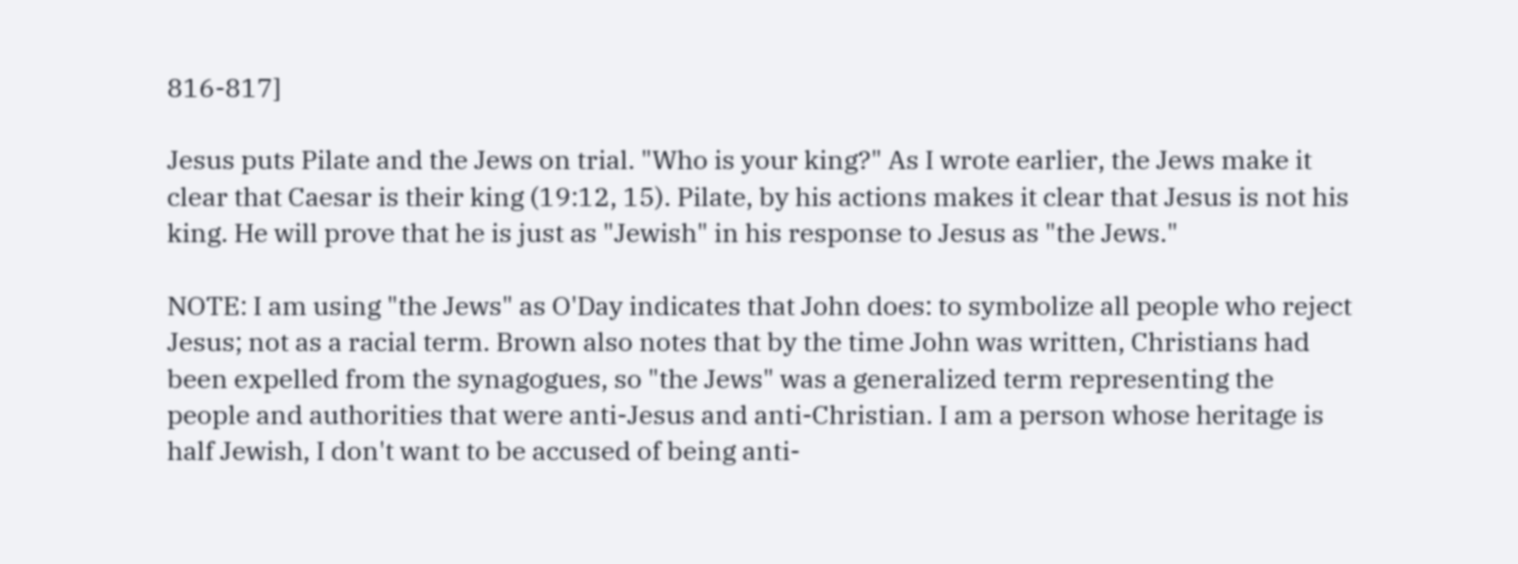816-817]

Jesus puts Pilate and the Jews on trial. "Who is your king?" As I wrote earlier, the Jews make it clear that Caesar is their king (19:12, 15). Pilate, by his actions makes it clear that Jesus is not his king. He will prove that he is just as "Jewish" in his response to Jesus as "the Jews."

NOTE: I am using "the Jews" as O'Day indicates that John does: to symbolize all people who reject Jesus; not as a racial term. Brown also notes that by the time John was written, Christians had been expelled from the synagogues, so "the Jews" was a generalized term representing the people and authorities that were anti-Jesus and anti-Christian. I am a person whose heritage is half Jewish, I don't want to be accused of being anti-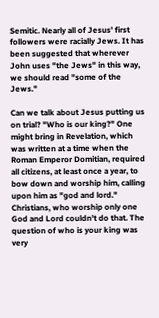Semitic. Nearly all of Jesus' first followers were racially Jews. It has been suggested that wherever John uses "the Jews" in this way, we should read "some of the Jews."

Can we talk about Jesus putting us on trial? "Who is our king?" One might bring in Revelation, which was written at a time when the Roman Emperor Domitian, required all citizens, at least once a year, to bow down and worship him, calling upon him as "god and lord." Christians, who worship only one God and Lord couldn't do that. The question of who is your king was very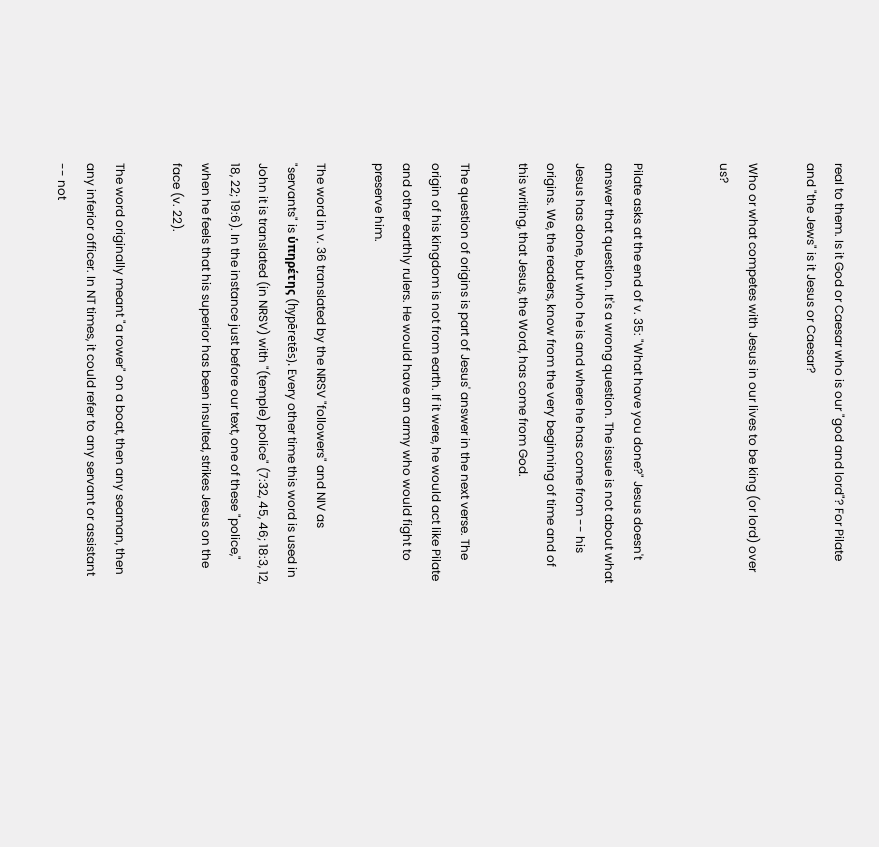real to them. Is it God or Caesar who is our "god and lord"? For Pilate and "the Jews" is it Jesus or Caesar?

Who or what competes with Jesus in our lives to be king (or lord) over us?


Pilate asks at the end of v. 35: "What have you done?" Jesus doesn't answer that question. It's a wrong question. The issue is not about what Jesus has done, but who he is and where he has come from -- his origins. We, the readers, know from the very beginning of time and of this writing, that Jesus, the Word, has come from God.

The question of origins is part of Jesus' answer in the next verse. The origin of his kingdom is not from earth. If it were, he would act like Pilate and other earthly rulers. He would have an army who would fight to preserve him.

The word in v. 36 translated by the NRSV "followers" and NIV as "servants" is ὑπηρέτης (hypēretēs). Every other time this word is used in John it is translated (in NRSV) with "(temple) police" (7:32, 45, 46; 18:3, 12, 18, 22; 19:6). In the instance just before our text, one of these "police," when he feels that his superior has been insulted, strikes Jesus on the face (v. 22).

The word originally meant "a rower" on a boat, then any seaman, then any inferior officer. In NT times, it could refer to any servant or assistant -- not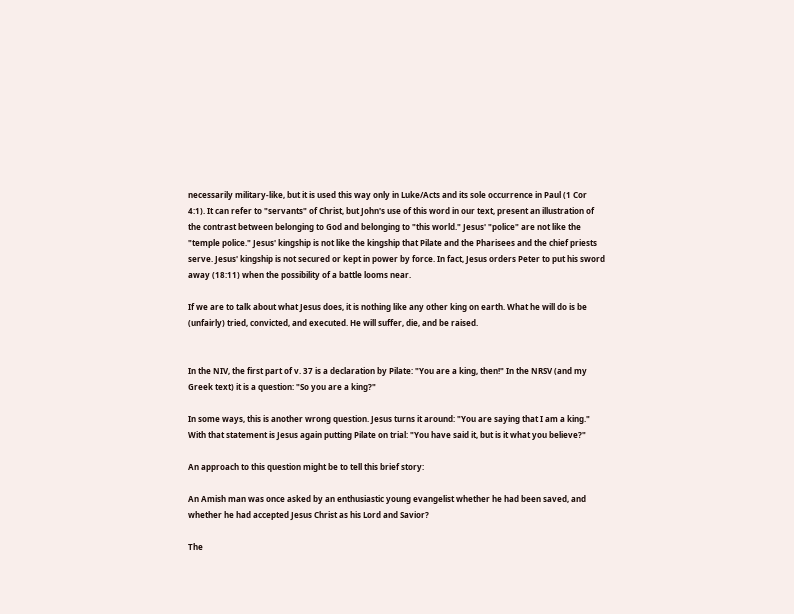necessarily military-like, but it is used this way only in Luke/Acts and its sole occurrence in Paul (1 Cor 4:1). It can refer to "servants" of Christ, but John's use of this word in our text, present an illustration of the contrast between belonging to God and belonging to "this world." Jesus' "police" are not like the "temple police." Jesus' kingship is not like the kingship that Pilate and the Pharisees and the chief priests serve. Jesus' kingship is not secured or kept in power by force. In fact, Jesus orders Peter to put his sword away (18:11) when the possibility of a battle looms near.

If we are to talk about what Jesus does, it is nothing like any other king on earth. What he will do is be (unfairly) tried, convicted, and executed. He will suffer, die, and be raised.


In the NIV, the first part of v. 37 is a declaration by Pilate: "You are a king, then!" In the NRSV (and my Greek text) it is a question: "So you are a king?"

In some ways, this is another wrong question. Jesus turns it around: "You are saying that I am a king." With that statement is Jesus again putting Pilate on trial: "You have said it, but is it what you believe?"

An approach to this question might be to tell this brief story:

An Amish man was once asked by an enthusiastic young evangelist whether he had been saved, and whether he had accepted Jesus Christ as his Lord and Savior?

The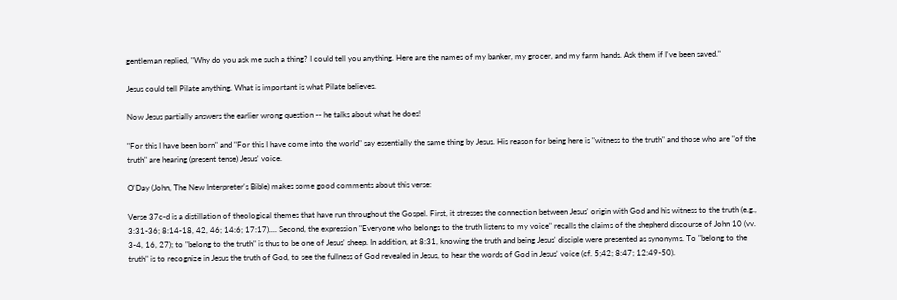gentleman replied, "Why do you ask me such a thing? I could tell you anything. Here are the names of my banker, my grocer, and my farm hands. Ask them if I've been saved."

Jesus could tell Pilate anything. What is important is what Pilate believes.

Now Jesus partially answers the earlier wrong question -- he talks about what he does!

"For this I have been born" and "For this I have come into the world" say essentially the same thing by Jesus. His reason for being here is "witness to the truth" and those who are "of the truth" are hearing (present tense) Jesus' voice.

O'Day (John, The New Interpreter's Bible) makes some good comments about this verse:

Verse 37c-d is a distillation of theological themes that have run throughout the Gospel. First, it stresses the connection between Jesus' origin with God and his witness to the truth (e.g., 3:31-36; 8:14-18, 42, 46; 14:6; 17:17).... Second, the expression "Everyone who belongs to the truth listens to my voice" recalls the claims of the shepherd discourse of John 10 (vv. 3-4, 16, 27); to "belong to the truth" is thus to be one of Jesus' sheep. In addition, at 8:31, knowing the truth and being Jesus' disciple were presented as synonyms. To "belong to the truth" is to recognize in Jesus the truth of God, to see the fullness of God revealed in Jesus, to hear the words of God in Jesus' voice (cf. 5;42; 8:47; 12:49-50).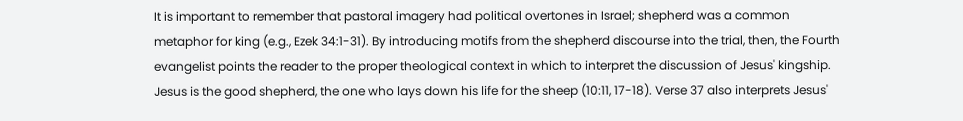It is important to remember that pastoral imagery had political overtones in Israel; shepherd was a common metaphor for king (e.g., Ezek 34:1-31). By introducing motifs from the shepherd discourse into the trial, then, the Fourth evangelist points the reader to the proper theological context in which to interpret the discussion of Jesus' kingship. Jesus is the good shepherd, the one who lays down his life for the sheep (10:11, 17-18). Verse 37 also interprets Jesus'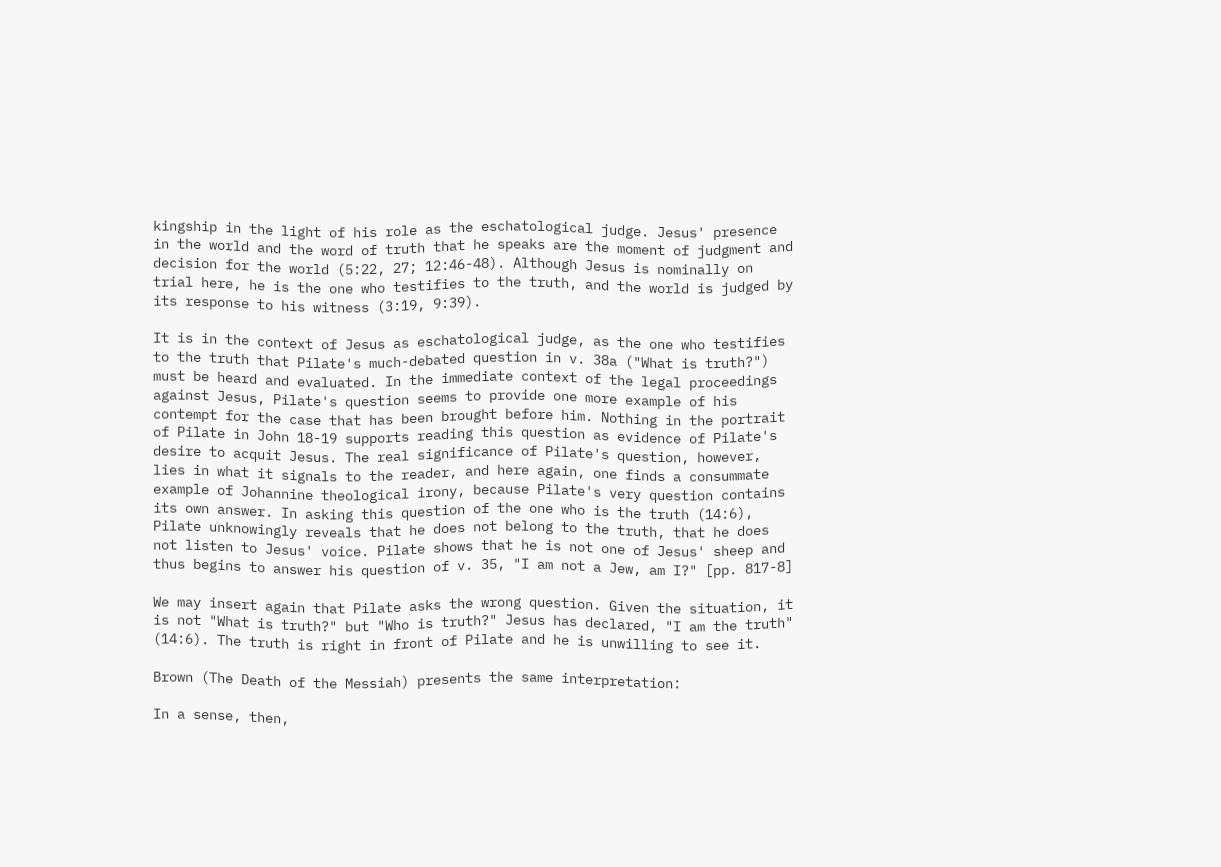kingship in the light of his role as the eschatological judge. Jesus' presence in the world and the word of truth that he speaks are the moment of judgment and decision for the world (5:22, 27; 12:46-48). Although Jesus is nominally on trial here, he is the one who testifies to the truth, and the world is judged by its response to his witness (3:19, 9:39).

It is in the context of Jesus as eschatological judge, as the one who testifies to the truth that Pilate's much-debated question in v. 38a ("What is truth?") must be heard and evaluated. In the immediate context of the legal proceedings against Jesus, Pilate's question seems to provide one more example of his contempt for the case that has been brought before him. Nothing in the portrait of Pilate in John 18-19 supports reading this question as evidence of Pilate's desire to acquit Jesus. The real significance of Pilate's question, however, lies in what it signals to the reader, and here again, one finds a consummate example of Johannine theological irony, because Pilate's very question contains its own answer. In asking this question of the one who is the truth (14:6), Pilate unknowingly reveals that he does not belong to the truth, that he does not listen to Jesus' voice. Pilate shows that he is not one of Jesus' sheep and thus begins to answer his question of v. 35, "I am not a Jew, am I?" [pp. 817-8]

We may insert again that Pilate asks the wrong question. Given the situation, it is not "What is truth?" but "Who is truth?" Jesus has declared, "I am the truth" (14:6). The truth is right in front of Pilate and he is unwilling to see it.

Brown (The Death of the Messiah) presents the same interpretation:

In a sense, then,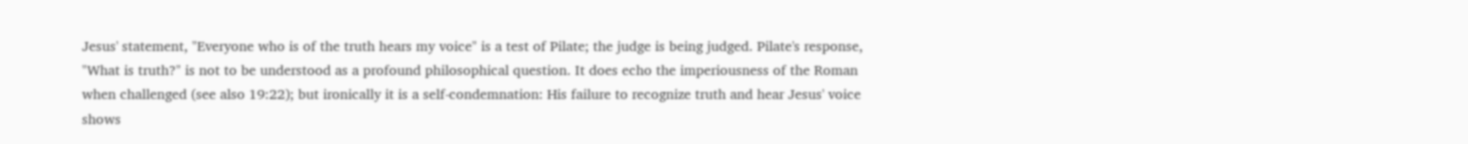Jesus' statement, "Everyone who is of the truth hears my voice" is a test of Pilate; the judge is being judged. Pilate's response, "What is truth?" is not to be understood as a profound philosophical question. It does echo the imperiousness of the Roman when challenged (see also 19:22); but ironically it is a self-condemnation: His failure to recognize truth and hear Jesus' voice shows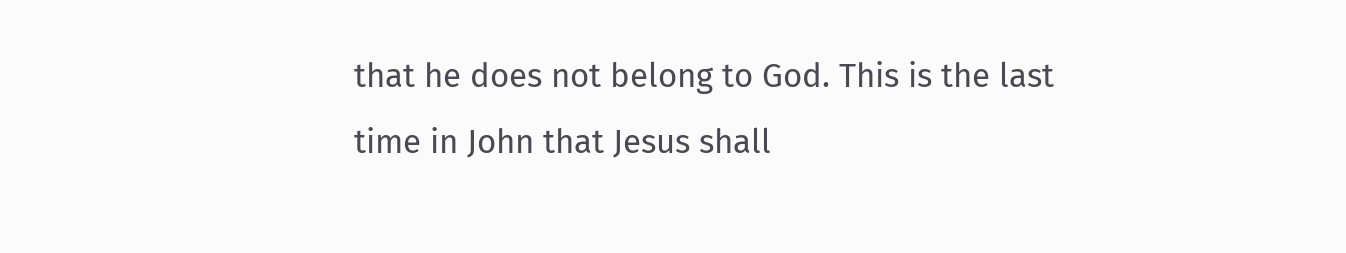that he does not belong to God. This is the last time in John that Jesus shall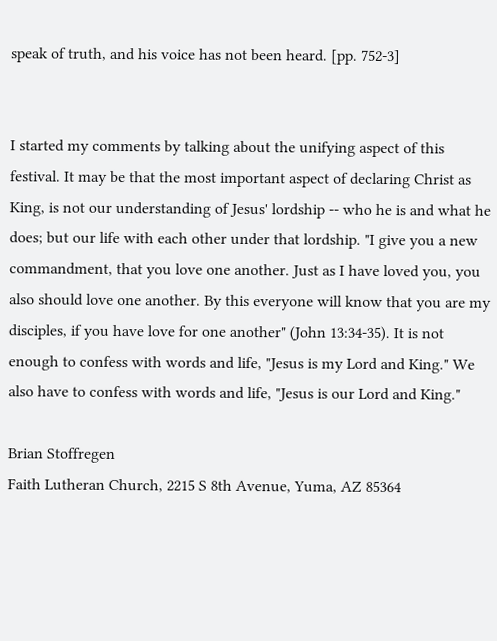speak of truth, and his voice has not been heard. [pp. 752-3]


I started my comments by talking about the unifying aspect of this festival. It may be that the most important aspect of declaring Christ as King, is not our understanding of Jesus' lordship -- who he is and what he does; but our life with each other under that lordship. "I give you a new commandment, that you love one another. Just as I have loved you, you also should love one another. By this everyone will know that you are my disciples, if you have love for one another" (John 13:34-35). It is not enough to confess with words and life, "Jesus is my Lord and King." We also have to confess with words and life, "Jesus is our Lord and King."

Brian Stoffregen
Faith Lutheran Church, 2215 S 8th Avenue, Yuma, AZ 85364